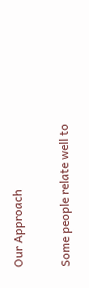Our Approach

Some people relate well to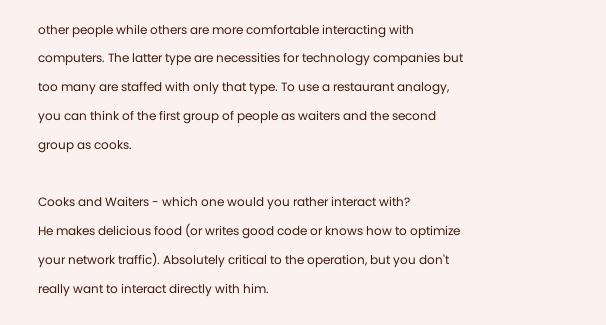other people while others are more comfortable interacting with computers. The latter type are necessities for technology companies but too many are staffed with only that type. To use a restaurant analogy, you can think of the first group of people as waiters and the second group as cooks.

Cooks and Waiters - which one would you rather interact with?
He makes delicious food (or writes good code or knows how to optimize your network traffic). Absolutely critical to the operation, but you don't really want to interact directly with him.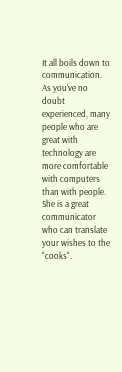It all boils down to communication.
As you've no doubt experienced, many people who are great with technology are more comfortable with computers than with people.
She is a great communicator who can translate your wishes to the "cooks".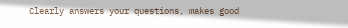Clearly answers your questions, makes good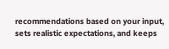recommendations based on your input, sets realistic expectations, and keeps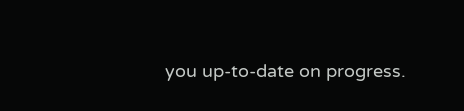you up-to-date on progress.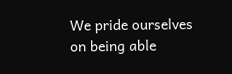We pride ourselves on being able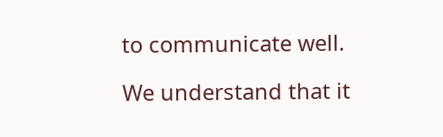to communicate well.

We understand that it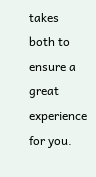takes both to ensure a great experience for you.